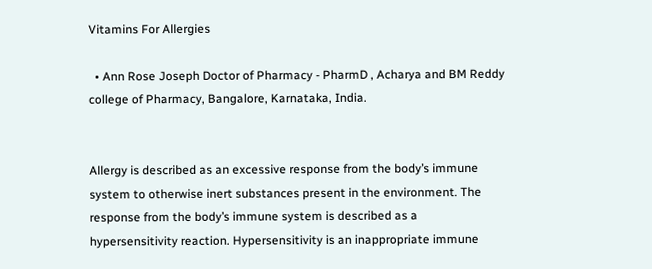Vitamins For Allergies

  • Ann Rose Joseph Doctor of Pharmacy - PharmD , Acharya and BM Reddy college of Pharmacy, Bangalore, Karnataka, India.


Allergy is described as an excessive response from the body’s immune system to otherwise inert substances present in the environment. The response from the body’s immune system is described as a hypersensitivity reaction. Hypersensitivity is an inappropriate immune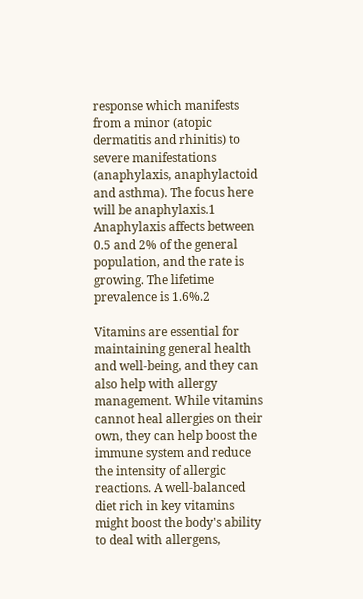response which manifests from a minor (atopic dermatitis and rhinitis) to severe manifestations (anaphylaxis, anaphylactoid and asthma). The focus here will be anaphylaxis.1 Anaphylaxis affects between 0.5 and 2% of the general population, and the rate is growing. The lifetime prevalence is 1.6%.2

Vitamins are essential for maintaining general health and well-being, and they can also help with allergy management. While vitamins cannot heal allergies on their own, they can help boost the immune system and reduce the intensity of allergic reactions. A well-balanced diet rich in key vitamins might boost the body's ability to deal with allergens,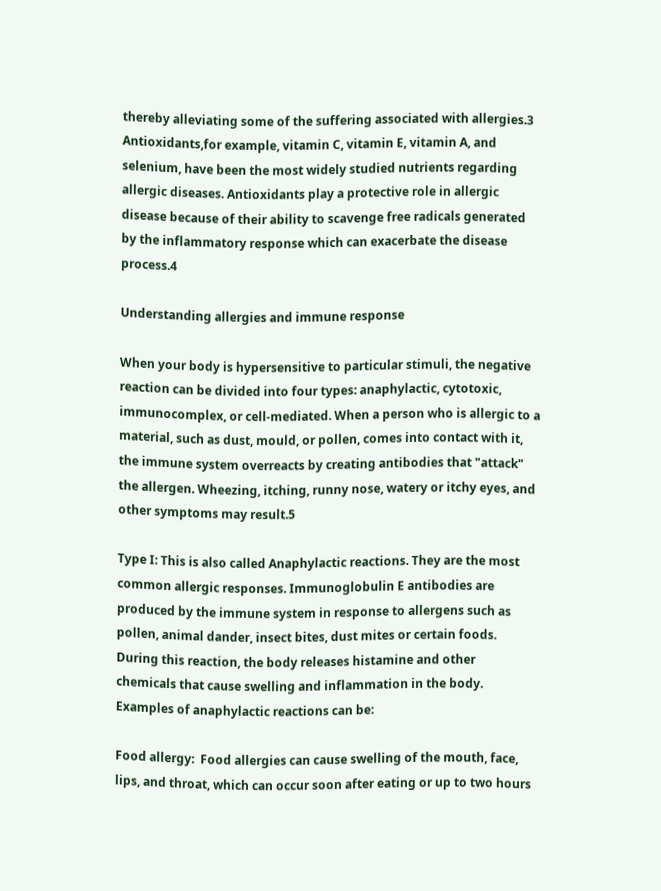thereby alleviating some of the suffering associated with allergies.3 Antioxidants,for example, vitamin C, vitamin E, vitamin A, and selenium, have been the most widely studied nutrients regarding allergic diseases. Antioxidants play a protective role in allergic disease because of their ability to scavenge free radicals generated by the inflammatory response which can exacerbate the disease process.4

Understanding allergies and immune response

When your body is hypersensitive to particular stimuli, the negative reaction can be divided into four types: anaphylactic, cytotoxic, immunocomplex, or cell-mediated. When a person who is allergic to a material, such as dust, mould, or pollen, comes into contact with it, the immune system overreacts by creating antibodies that "attack" the allergen. Wheezing, itching, runny nose, watery or itchy eyes, and other symptoms may result.5

Type I: This is also called Anaphylactic reactions. They are the most common allergic responses. Immunoglobulin E antibodies are produced by the immune system in response to allergens such as pollen, animal dander, insect bites, dust mites or certain foods. During this reaction, the body releases histamine and other chemicals that cause swelling and inflammation in the body. Examples of anaphylactic reactions can be:

Food allergy:  Food allergies can cause swelling of the mouth, face, lips, and throat, which can occur soon after eating or up to two hours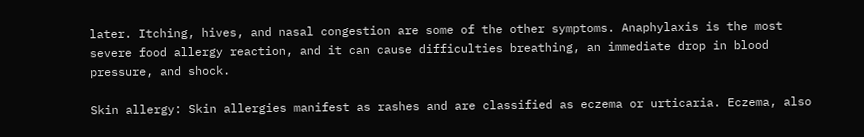later. Itching, hives, and nasal congestion are some of the other symptoms. Anaphylaxis is the most severe food allergy reaction, and it can cause difficulties breathing, an immediate drop in blood pressure, and shock.

Skin allergy: Skin allergies manifest as rashes and are classified as eczema or urticaria. Eczema, also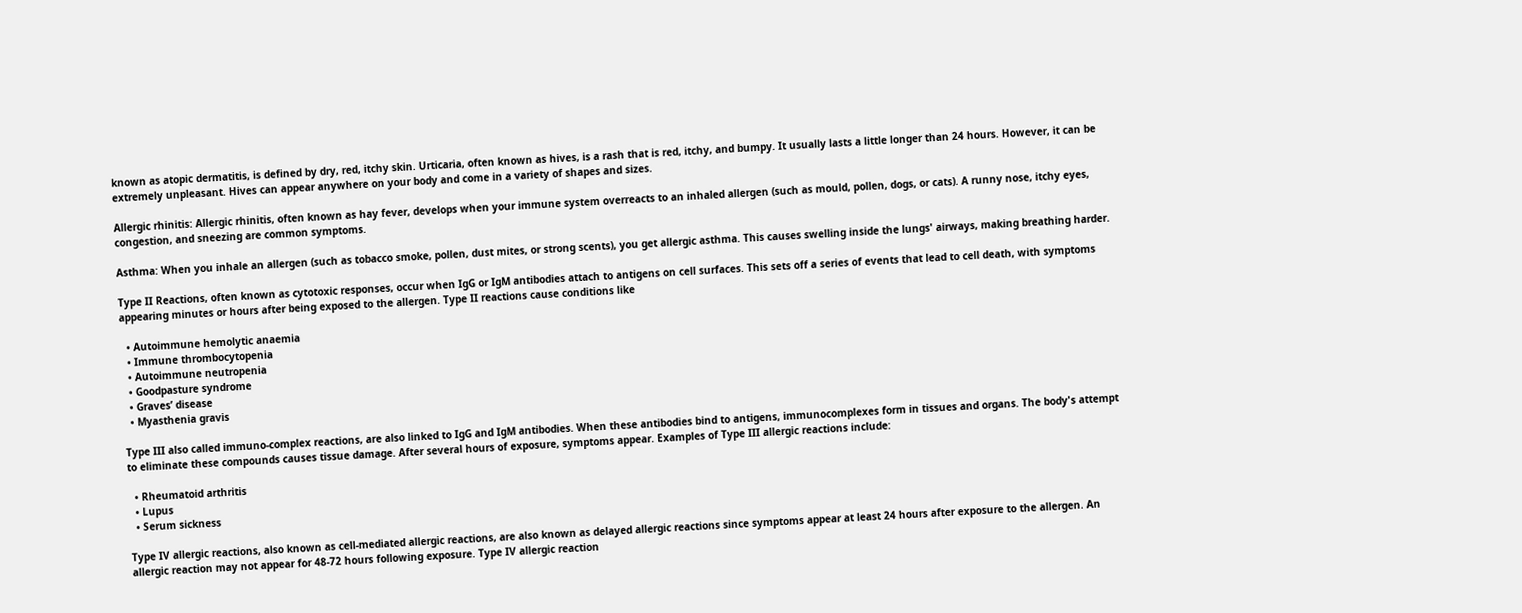known as atopic dermatitis, is defined by dry, red, itchy skin. Urticaria, often known as hives, is a rash that is red, itchy, and bumpy. It usually lasts a little longer than 24 hours. However, it can be extremely unpleasant. Hives can appear anywhere on your body and come in a variety of shapes and sizes.

Allergic rhinitis: Allergic rhinitis, often known as hay fever, develops when your immune system overreacts to an inhaled allergen (such as mould, pollen, dogs, or cats). A runny nose, itchy eyes, congestion, and sneezing are common symptoms.

Asthma: When you inhale an allergen (such as tobacco smoke, pollen, dust mites, or strong scents), you get allergic asthma. This causes swelling inside the lungs' airways, making breathing harder.

Type II Reactions, often known as cytotoxic responses, occur when IgG or IgM antibodies attach to antigens on cell surfaces. This sets off a series of events that lead to cell death, with symptoms appearing minutes or hours after being exposed to the allergen. Type II reactions cause conditions like

  • Autoimmune hemolytic anaemia
  • Immune thrombocytopenia
  • Autoimmune neutropenia
  • Goodpasture syndrome
  • Graves’ disease
  • Myasthenia gravis

Type III also called immuno-complex reactions, are also linked to IgG and IgM antibodies. When these antibodies bind to antigens, immunocomplexes form in tissues and organs. The body's attempt to eliminate these compounds causes tissue damage. After several hours of exposure, symptoms appear. Examples of Type III allergic reactions include:

  • Rheumatoid arthritis
  • Lupus
  • Serum sickness

Type IV allergic reactions, also known as cell-mediated allergic reactions, are also known as delayed allergic reactions since symptoms appear at least 24 hours after exposure to the allergen. An allergic reaction may not appear for 48-72 hours following exposure. Type IV allergic reaction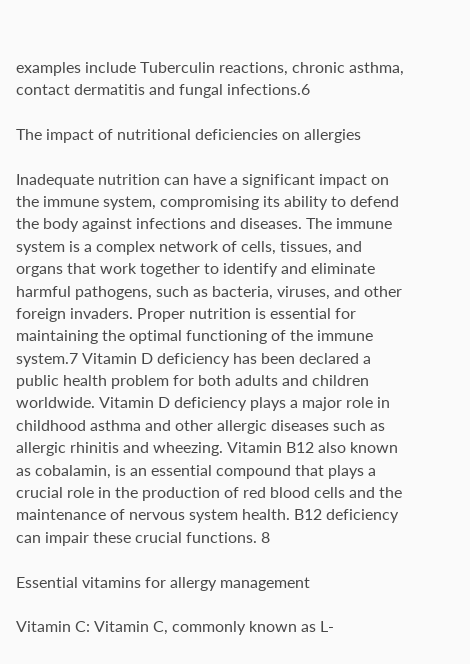examples include Tuberculin reactions, chronic asthma, contact dermatitis and fungal infections.6

The impact of nutritional deficiencies on allergies

Inadequate nutrition can have a significant impact on the immune system, compromising its ability to defend the body against infections and diseases. The immune system is a complex network of cells, tissues, and organs that work together to identify and eliminate harmful pathogens, such as bacteria, viruses, and other foreign invaders. Proper nutrition is essential for maintaining the optimal functioning of the immune system.7 Vitamin D deficiency has been declared a public health problem for both adults and children worldwide. Vitamin D deficiency plays a major role in childhood asthma and other allergic diseases such as allergic rhinitis and wheezing. Vitamin B12 also known as cobalamin, is an essential compound that plays a crucial role in the production of red blood cells and the maintenance of nervous system health. B12 deficiency can impair these crucial functions. 8

Essential vitamins for allergy management

Vitamin C: Vitamin C, commonly known as L-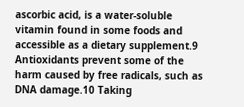ascorbic acid, is a water-soluble vitamin found in some foods and accessible as a dietary supplement.9 Antioxidants prevent some of the harm caused by free radicals, such as DNA damage.10 Taking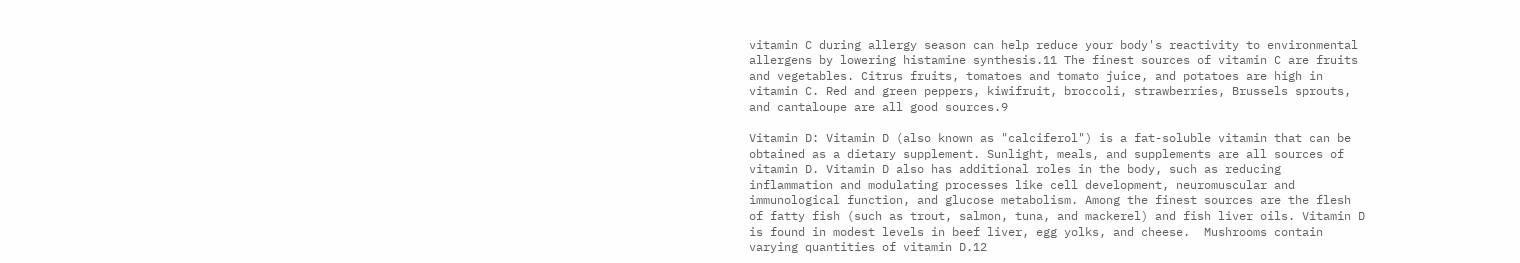vitamin C during allergy season can help reduce your body's reactivity to environmental allergens by lowering histamine synthesis.11 The finest sources of vitamin C are fruits and vegetables. Citrus fruits, tomatoes and tomato juice, and potatoes are high in vitamin C. Red and green peppers, kiwifruit, broccoli, strawberries, Brussels sprouts, and cantaloupe are all good sources.9

Vitamin D: Vitamin D (also known as "calciferol") is a fat-soluble vitamin that can be obtained as a dietary supplement. Sunlight, meals, and supplements are all sources of vitamin D. Vitamin D also has additional roles in the body, such as reducing inflammation and modulating processes like cell development, neuromuscular and immunological function, and glucose metabolism. Among the finest sources are the flesh of fatty fish (such as trout, salmon, tuna, and mackerel) and fish liver oils. Vitamin D is found in modest levels in beef liver, egg yolks, and cheese.  Mushrooms contain varying quantities of vitamin D.12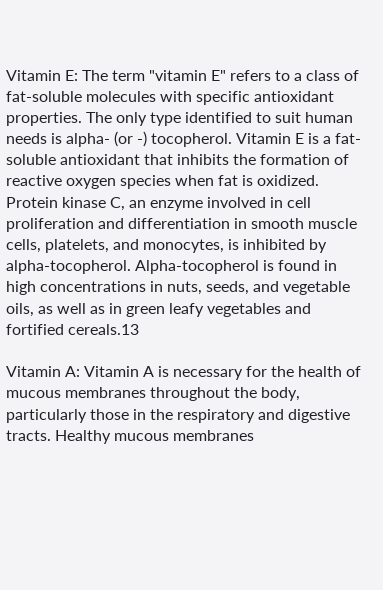Vitamin E: The term "vitamin E" refers to a class of fat-soluble molecules with specific antioxidant properties. The only type identified to suit human needs is alpha- (or -) tocopherol. Vitamin E is a fat-soluble antioxidant that inhibits the formation of reactive oxygen species when fat is oxidized. Protein kinase C, an enzyme involved in cell proliferation and differentiation in smooth muscle cells, platelets, and monocytes, is inhibited by alpha-tocopherol. Alpha-tocopherol is found in high concentrations in nuts, seeds, and vegetable oils, as well as in green leafy vegetables and fortified cereals.13

Vitamin A: Vitamin A is necessary for the health of mucous membranes throughout the body, particularly those in the respiratory and digestive tracts. Healthy mucous membranes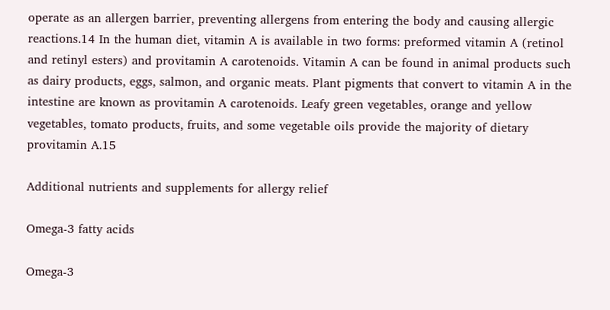operate as an allergen barrier, preventing allergens from entering the body and causing allergic reactions.14 In the human diet, vitamin A is available in two forms: preformed vitamin A (retinol and retinyl esters) and provitamin A carotenoids. Vitamin A can be found in animal products such as dairy products, eggs, salmon, and organic meats. Plant pigments that convert to vitamin A in the intestine are known as provitamin A carotenoids. Leafy green vegetables, orange and yellow vegetables, tomato products, fruits, and some vegetable oils provide the majority of dietary provitamin A.15

Additional nutrients and supplements for allergy relief

Omega-3 fatty acids

Omega-3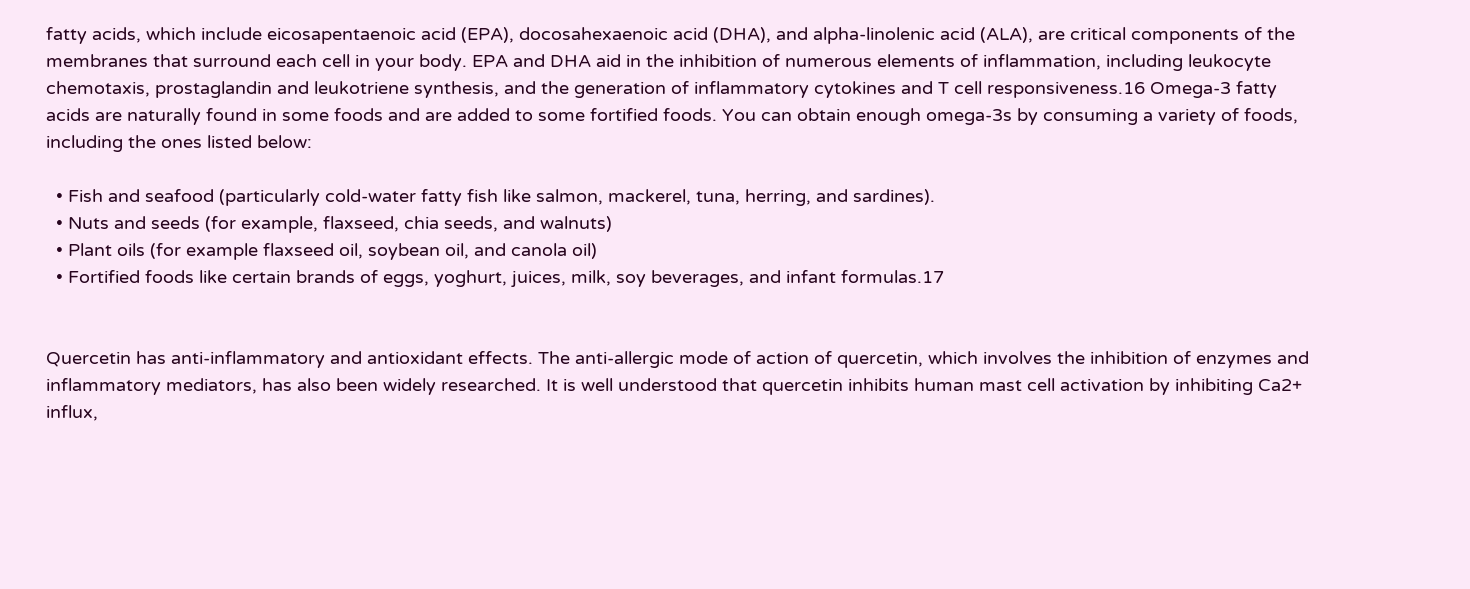fatty acids, which include eicosapentaenoic acid (EPA), docosahexaenoic acid (DHA), and alpha-linolenic acid (ALA), are critical components of the membranes that surround each cell in your body. EPA and DHA aid in the inhibition of numerous elements of inflammation, including leukocyte chemotaxis, prostaglandin and leukotriene synthesis, and the generation of inflammatory cytokines and T cell responsiveness.16 Omega-3 fatty acids are naturally found in some foods and are added to some fortified foods. You can obtain enough omega-3s by consuming a variety of foods, including the ones listed below:

  • Fish and seafood (particularly cold-water fatty fish like salmon, mackerel, tuna, herring, and sardines).
  • Nuts and seeds (for example, flaxseed, chia seeds, and walnuts)
  • Plant oils (for example flaxseed oil, soybean oil, and canola oil)
  • Fortified foods like certain brands of eggs, yoghurt, juices, milk, soy beverages, and infant formulas.17


Quercetin has anti-inflammatory and antioxidant effects. The anti-allergic mode of action of quercetin, which involves the inhibition of enzymes and inflammatory mediators, has also been widely researched. It is well understood that quercetin inhibits human mast cell activation by inhibiting Ca2+ influx,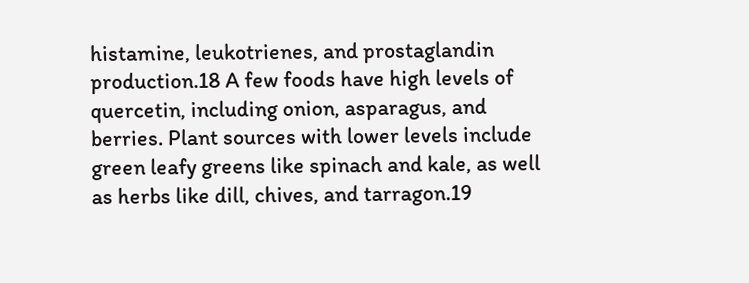histamine, leukotrienes, and prostaglandin production.18 A few foods have high levels of quercetin, including onion, asparagus, and berries. Plant sources with lower levels include green leafy greens like spinach and kale, as well as herbs like dill, chives, and tarragon.19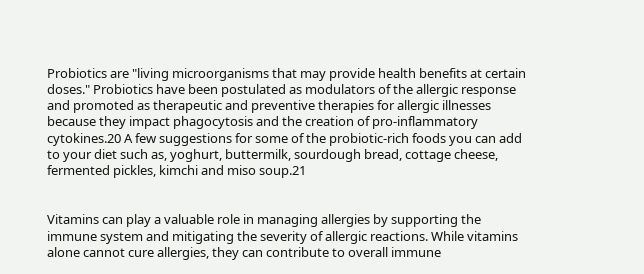Probiotics are "living microorganisms that may provide health benefits at certain doses." Probiotics have been postulated as modulators of the allergic response and promoted as therapeutic and preventive therapies for allergic illnesses because they impact phagocytosis and the creation of pro-inflammatory cytokines.20 A few suggestions for some of the probiotic-rich foods you can add to your diet such as, yoghurt, buttermilk, sourdough bread, cottage cheese, fermented pickles, kimchi and miso soup.21


Vitamins can play a valuable role in managing allergies by supporting the immune system and mitigating the severity of allergic reactions. While vitamins alone cannot cure allergies, they can contribute to overall immune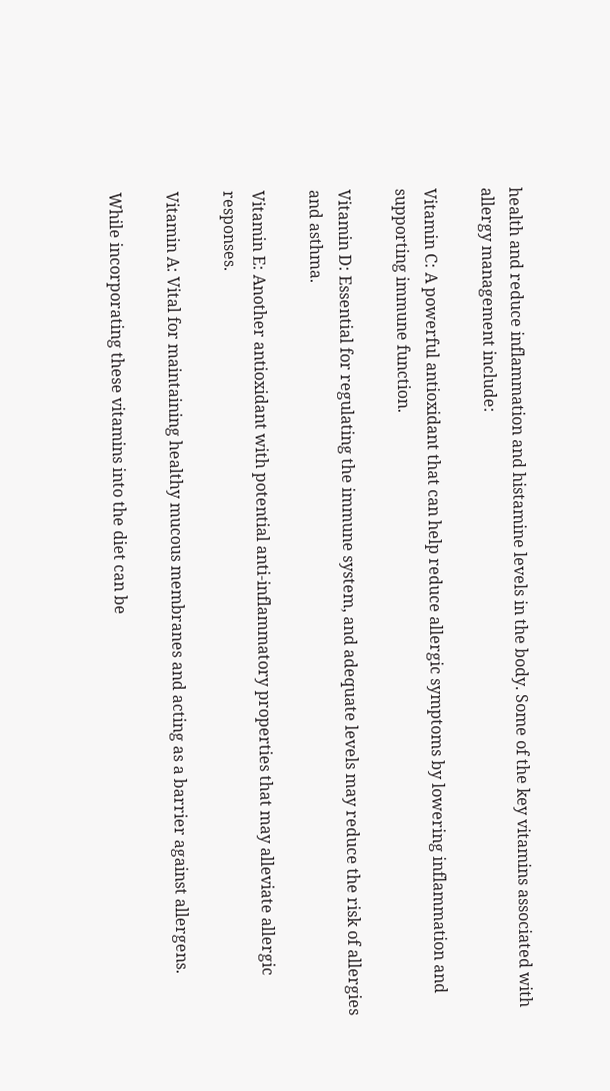health and reduce inflammation and histamine levels in the body. Some of the key vitamins associated with allergy management include:

Vitamin C: A powerful antioxidant that can help reduce allergic symptoms by lowering inflammation and supporting immune function.

Vitamin D: Essential for regulating the immune system, and adequate levels may reduce the risk of allergies and asthma.

Vitamin E: Another antioxidant with potential anti-inflammatory properties that may alleviate allergic responses.

Vitamin A: Vital for maintaining healthy mucous membranes and acting as a barrier against allergens.

While incorporating these vitamins into the diet can be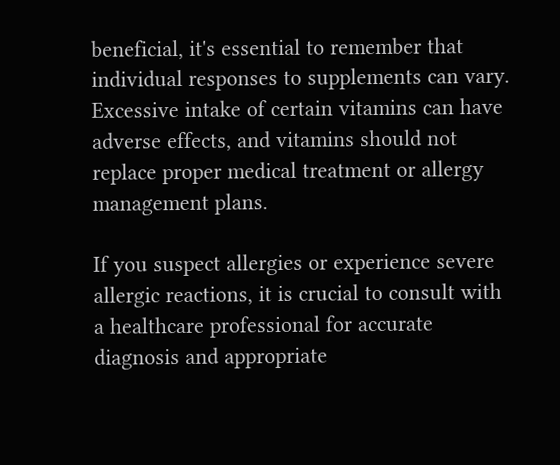beneficial, it's essential to remember that individual responses to supplements can vary. Excessive intake of certain vitamins can have adverse effects, and vitamins should not replace proper medical treatment or allergy management plans.

If you suspect allergies or experience severe allergic reactions, it is crucial to consult with a healthcare professional for accurate diagnosis and appropriate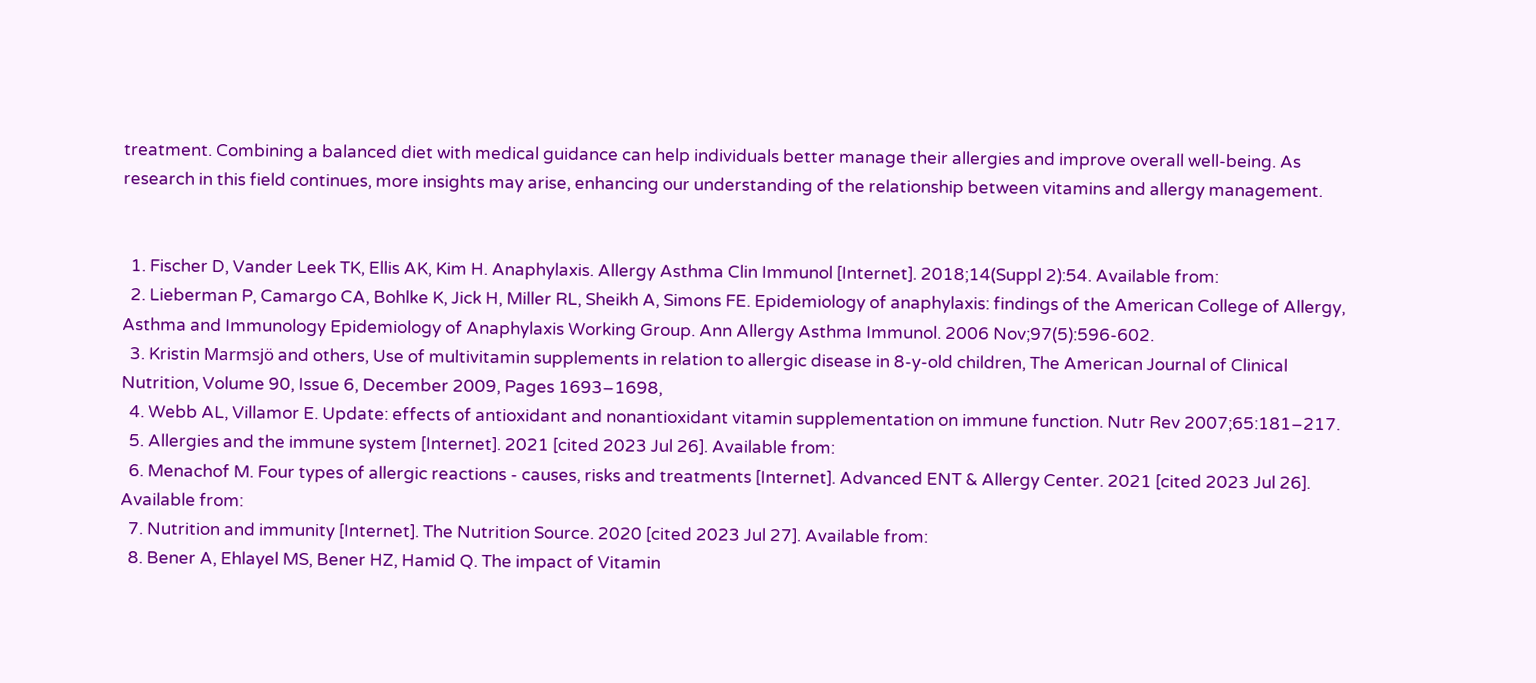treatment. Combining a balanced diet with medical guidance can help individuals better manage their allergies and improve overall well-being. As research in this field continues, more insights may arise, enhancing our understanding of the relationship between vitamins and allergy management.


  1. Fischer D, Vander Leek TK, Ellis AK, Kim H. Anaphylaxis. Allergy Asthma Clin Immunol [Internet]. 2018;14(Suppl 2):54. Available from:
  2. Lieberman P, Camargo CA, Bohlke K, Jick H, Miller RL, Sheikh A, Simons FE. Epidemiology of anaphylaxis: findings of the American College of Allergy, Asthma and Immunology Epidemiology of Anaphylaxis Working Group. Ann Allergy Asthma Immunol. 2006 Nov;97(5):596-602.
  3. Kristin Marmsjö and others, Use of multivitamin supplements in relation to allergic disease in 8-y-old children, The American Journal of Clinical Nutrition, Volume 90, Issue 6, December 2009, Pages 1693–1698,
  4. Webb AL, Villamor E. Update: effects of antioxidant and nonantioxidant vitamin supplementation on immune function. Nutr Rev 2007;65:181–217.
  5. Allergies and the immune system [Internet]. 2021 [cited 2023 Jul 26]. Available from:
  6. Menachof M. Four types of allergic reactions - causes, risks and treatments [Internet]. Advanced ENT & Allergy Center. 2021 [cited 2023 Jul 26]. Available from:
  7. Nutrition and immunity [Internet]. The Nutrition Source. 2020 [cited 2023 Jul 27]. Available from:
  8. Bener A, Ehlayel MS, Bener HZ, Hamid Q. The impact of Vitamin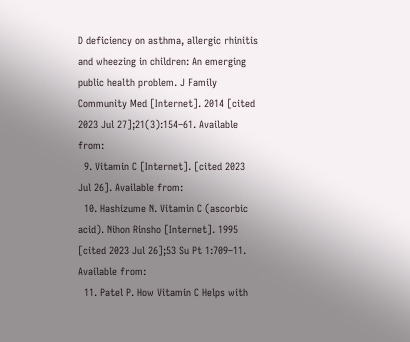D deficiency on asthma, allergic rhinitis and wheezing in children: An emerging public health problem. J Family Community Med [Internet]. 2014 [cited 2023 Jul 27];21(3):154–61. Available from:
  9. Vitamin C [Internet]. [cited 2023 Jul 26]. Available from:
  10. Hashizume N. Vitamin C (ascorbic acid). Nihon Rinsho [Internet]. 1995 [cited 2023 Jul 26];53 Su Pt 1:709–11. Available from:
  11. Patel P. How Vitamin C Helps with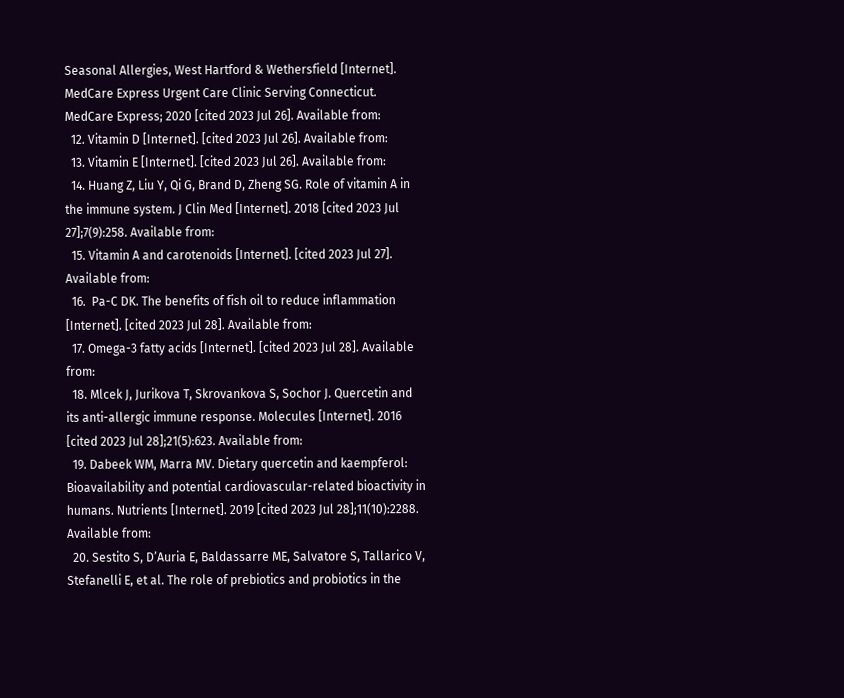Seasonal Allergies, West Hartford & Wethersfield [Internet]. MedCare Express Urgent Care Clinic Serving Connecticut. MedCare Express; 2020 [cited 2023 Jul 26]. Available from:
  12. Vitamin D [Internet]. [cited 2023 Jul 26]. Available from:
  13. Vitamin E [Internet]. [cited 2023 Jul 26]. Available from:
  14. Huang Z, Liu Y, Qi G, Brand D, Zheng SG. Role of vitamin A in the immune system. J Clin Med [Internet]. 2018 [cited 2023 Jul 27];7(9):258. Available from:
  15. Vitamin A and carotenoids [Internet]. [cited 2023 Jul 27]. Available from:
  16.  Pa-C DK. The benefits of fish oil to reduce inflammation [Internet]. [cited 2023 Jul 28]. Available from:
  17. Omega-3 fatty acids [Internet]. [cited 2023 Jul 28]. Available from:
  18. Mlcek J, Jurikova T, Skrovankova S, Sochor J. Quercetin and its anti-allergic immune response. Molecules [Internet]. 2016 [cited 2023 Jul 28];21(5):623. Available from:
  19. Dabeek WM, Marra MV. Dietary quercetin and kaempferol: Bioavailability and potential cardiovascular-related bioactivity in humans. Nutrients [Internet]. 2019 [cited 2023 Jul 28];11(10):2288. Available from:
  20. Sestito S, D’Auria E, Baldassarre ME, Salvatore S, Tallarico V, Stefanelli E, et al. The role of prebiotics and probiotics in the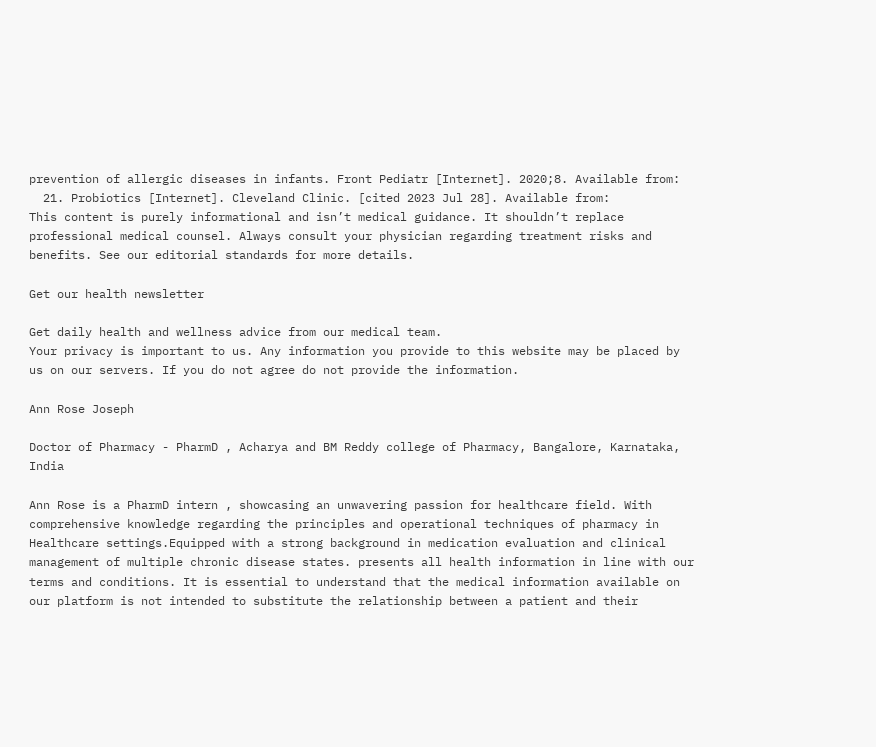prevention of allergic diseases in infants. Front Pediatr [Internet]. 2020;8. Available from:
  21. Probiotics [Internet]. Cleveland Clinic. [cited 2023 Jul 28]. Available from:
This content is purely informational and isn’t medical guidance. It shouldn’t replace professional medical counsel. Always consult your physician regarding treatment risks and benefits. See our editorial standards for more details.

Get our health newsletter

Get daily health and wellness advice from our medical team.
Your privacy is important to us. Any information you provide to this website may be placed by us on our servers. If you do not agree do not provide the information.

Ann Rose Joseph

Doctor of Pharmacy - PharmD , Acharya and BM Reddy college of Pharmacy, Bangalore, Karnataka, India

Ann Rose is a PharmD intern , showcasing an unwavering passion for healthcare field. With comprehensive knowledge regarding the principles and operational techniques of pharmacy in Healthcare settings.Equipped with a strong background in medication evaluation and clinical management of multiple chronic disease states. presents all health information in line with our terms and conditions. It is essential to understand that the medical information available on our platform is not intended to substitute the relationship between a patient and their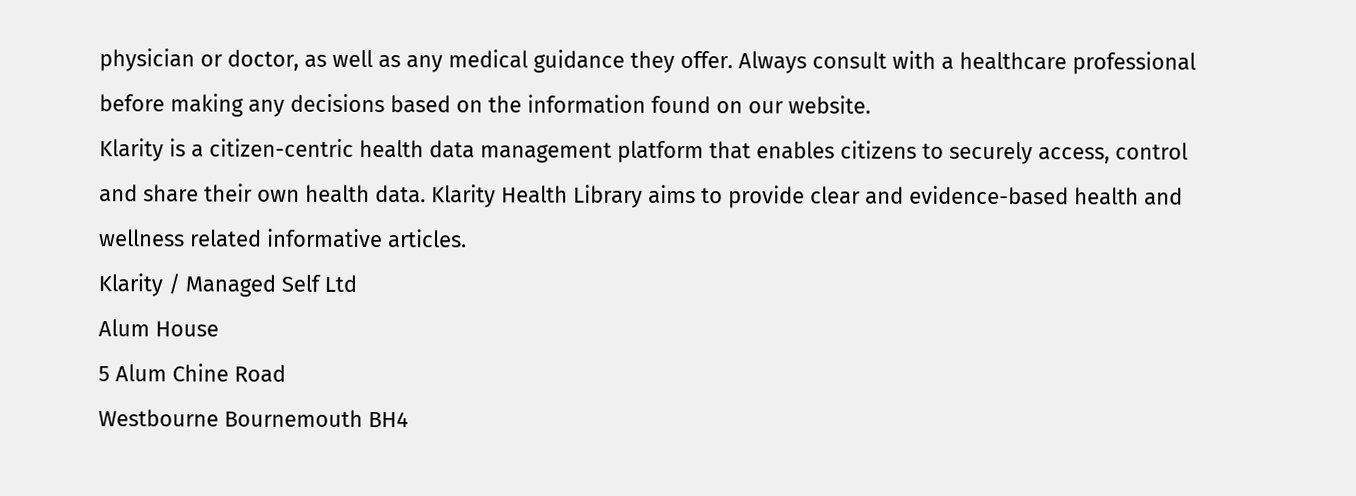physician or doctor, as well as any medical guidance they offer. Always consult with a healthcare professional before making any decisions based on the information found on our website.
Klarity is a citizen-centric health data management platform that enables citizens to securely access, control and share their own health data. Klarity Health Library aims to provide clear and evidence-based health and wellness related informative articles.
Klarity / Managed Self Ltd
Alum House
5 Alum Chine Road
Westbourne Bournemouth BH4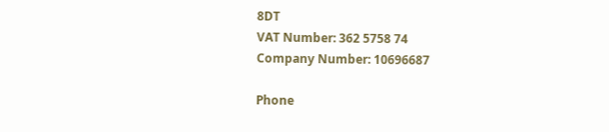8DT
VAT Number: 362 5758 74
Company Number: 10696687

Phone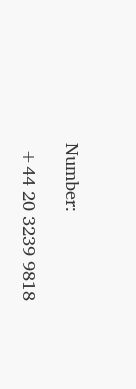Number:

 +44 20 3239 9818